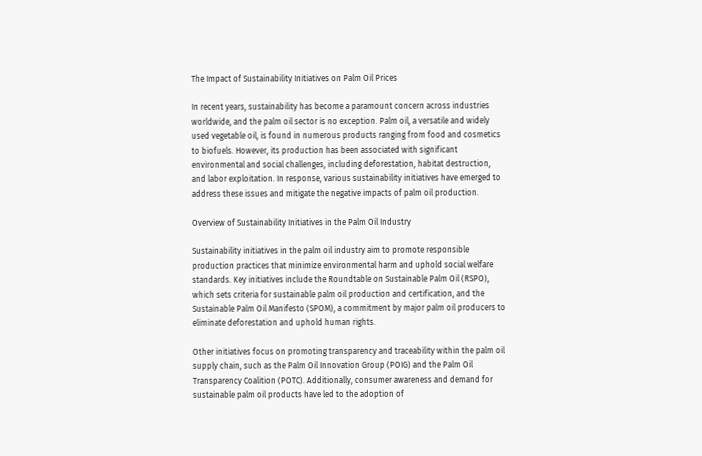The Impact of Sustainability Initiatives on Palm Oil Prices

In recent years, sustainability has become a paramount concern across industries worldwide, and the palm oil sector is no exception. Palm oil, a versatile and widely used vegetable oil, is found in numerous products ranging from food and cosmetics to biofuels. However, its production has been associated with significant environmental and social challenges, including deforestation, habitat destruction, and labor exploitation. In response, various sustainability initiatives have emerged to address these issues and mitigate the negative impacts of palm oil production.

Overview of Sustainability Initiatives in the Palm Oil Industry

Sustainability initiatives in the palm oil industry aim to promote responsible production practices that minimize environmental harm and uphold social welfare standards. Key initiatives include the Roundtable on Sustainable Palm Oil (RSPO), which sets criteria for sustainable palm oil production and certification, and the Sustainable Palm Oil Manifesto (SPOM), a commitment by major palm oil producers to eliminate deforestation and uphold human rights.

Other initiatives focus on promoting transparency and traceability within the palm oil supply chain, such as the Palm Oil Innovation Group (POIG) and the Palm Oil Transparency Coalition (POTC). Additionally, consumer awareness and demand for sustainable palm oil products have led to the adoption of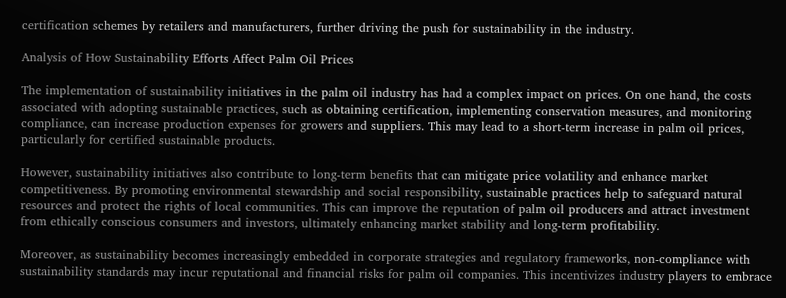certification schemes by retailers and manufacturers, further driving the push for sustainability in the industry.

Analysis of How Sustainability Efforts Affect Palm Oil Prices

The implementation of sustainability initiatives in the palm oil industry has had a complex impact on prices. On one hand, the costs associated with adopting sustainable practices, such as obtaining certification, implementing conservation measures, and monitoring compliance, can increase production expenses for growers and suppliers. This may lead to a short-term increase in palm oil prices, particularly for certified sustainable products.

However, sustainability initiatives also contribute to long-term benefits that can mitigate price volatility and enhance market competitiveness. By promoting environmental stewardship and social responsibility, sustainable practices help to safeguard natural resources and protect the rights of local communities. This can improve the reputation of palm oil producers and attract investment from ethically conscious consumers and investors, ultimately enhancing market stability and long-term profitability.

Moreover, as sustainability becomes increasingly embedded in corporate strategies and regulatory frameworks, non-compliance with sustainability standards may incur reputational and financial risks for palm oil companies. This incentivizes industry players to embrace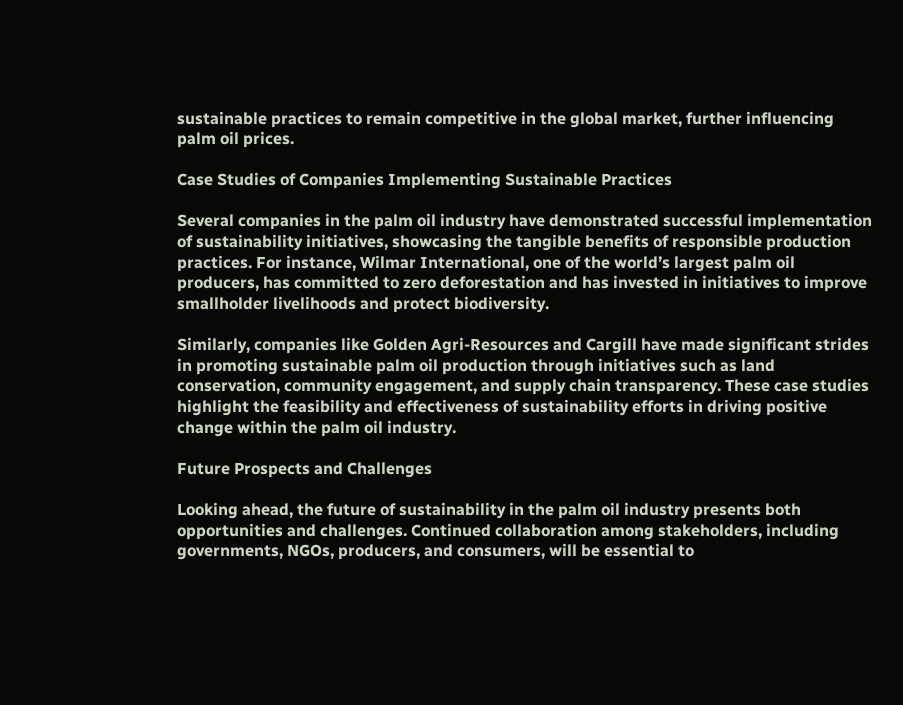sustainable practices to remain competitive in the global market, further influencing palm oil prices.

Case Studies of Companies Implementing Sustainable Practices

Several companies in the palm oil industry have demonstrated successful implementation of sustainability initiatives, showcasing the tangible benefits of responsible production practices. For instance, Wilmar International, one of the world’s largest palm oil producers, has committed to zero deforestation and has invested in initiatives to improve smallholder livelihoods and protect biodiversity.

Similarly, companies like Golden Agri-Resources and Cargill have made significant strides in promoting sustainable palm oil production through initiatives such as land conservation, community engagement, and supply chain transparency. These case studies highlight the feasibility and effectiveness of sustainability efforts in driving positive change within the palm oil industry.

Future Prospects and Challenges

Looking ahead, the future of sustainability in the palm oil industry presents both opportunities and challenges. Continued collaboration among stakeholders, including governments, NGOs, producers, and consumers, will be essential to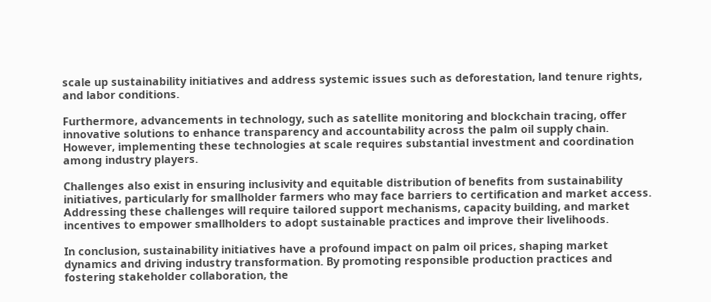scale up sustainability initiatives and address systemic issues such as deforestation, land tenure rights, and labor conditions.

Furthermore, advancements in technology, such as satellite monitoring and blockchain tracing, offer innovative solutions to enhance transparency and accountability across the palm oil supply chain. However, implementing these technologies at scale requires substantial investment and coordination among industry players.

Challenges also exist in ensuring inclusivity and equitable distribution of benefits from sustainability initiatives, particularly for smallholder farmers who may face barriers to certification and market access. Addressing these challenges will require tailored support mechanisms, capacity building, and market incentives to empower smallholders to adopt sustainable practices and improve their livelihoods.

In conclusion, sustainability initiatives have a profound impact on palm oil prices, shaping market dynamics and driving industry transformation. By promoting responsible production practices and fostering stakeholder collaboration, the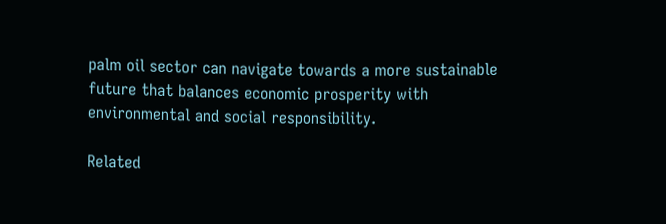palm oil sector can navigate towards a more sustainable future that balances economic prosperity with environmental and social responsibility.

Related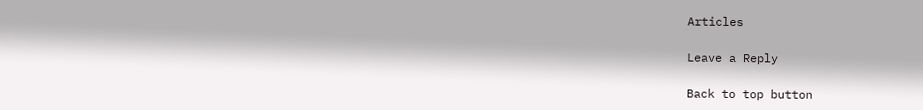Articles

Leave a Reply

Back to top button